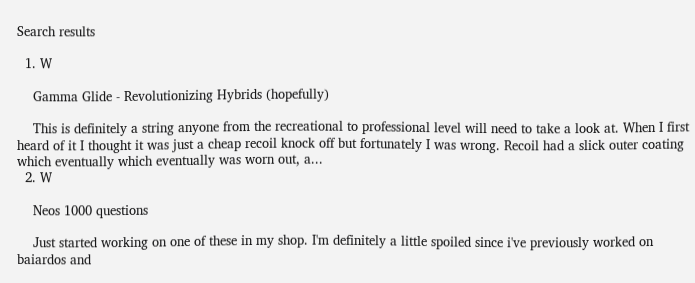Search results

  1. W

    Gamma Glide - Revolutionizing Hybrids (hopefully)

    This is definitely a string anyone from the recreational to professional level will need to take a look at. When I first heard of it I thought it was just a cheap recoil knock off but fortunately I was wrong. Recoil had a slick outer coating which eventually which eventually was worn out, a...
  2. W

    Neos 1000 questions

    Just started working on one of these in my shop. I'm definitely a little spoiled since i've previously worked on baiardos and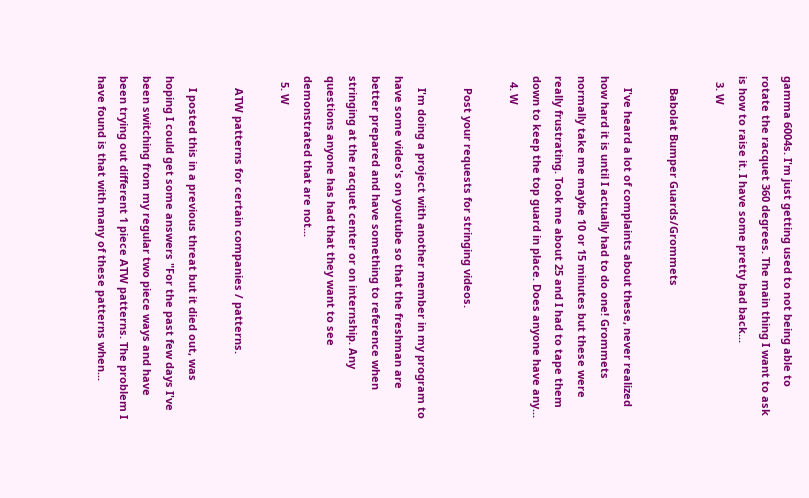gamma 6004s. I'm just getting used to not being able to rotate the racquet 360 degrees. The main thing I want to ask is how to raise it. I have some pretty bad back...
  3. W

    Babolat Bumper Guards/Grommets

    I've heard a lot of complaints about these, never realized how hard it is until I actually had to do one! Grommets normally take me maybe 10 or 15 minutes but these were really frustrating. Took me about 25 and I had to tape them down to keep the top guard in place. Does anyone have any...
  4. W

    Post your requests for stringing videos.

    I'm doing a project with another member in my program to have some video's on youtube so that the freshman are better prepared and have something to reference when stringing at the racquet center or on internship. Any questions anyone has had that they want to see demonstrated that are not...
  5. W

    ATW patterns for certain companies / patterns.

    I posted this in a previous threat but it died out, was hoping I could get some answers "For the past few days I've been switching from my regular two piece ways and have been trying out different 1 piece ATW patterns. The problem I have found is that with many of these patterns when...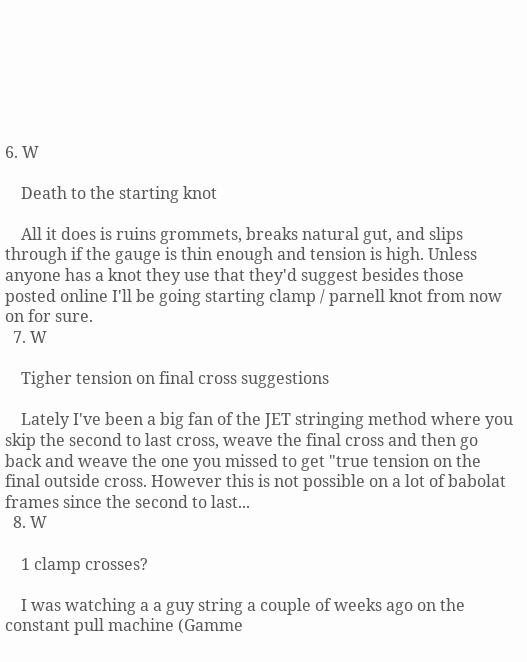6. W

    Death to the starting knot

    All it does is ruins grommets, breaks natural gut, and slips through if the gauge is thin enough and tension is high. Unless anyone has a knot they use that they'd suggest besides those posted online I'll be going starting clamp / parnell knot from now on for sure.
  7. W

    Tigher tension on final cross suggestions

    Lately I've been a big fan of the JET stringing method where you skip the second to last cross, weave the final cross and then go back and weave the one you missed to get "true tension on the final outside cross. However this is not possible on a lot of babolat frames since the second to last...
  8. W

    1 clamp crosses?

    I was watching a a guy string a couple of weeks ago on the constant pull machine (Gamme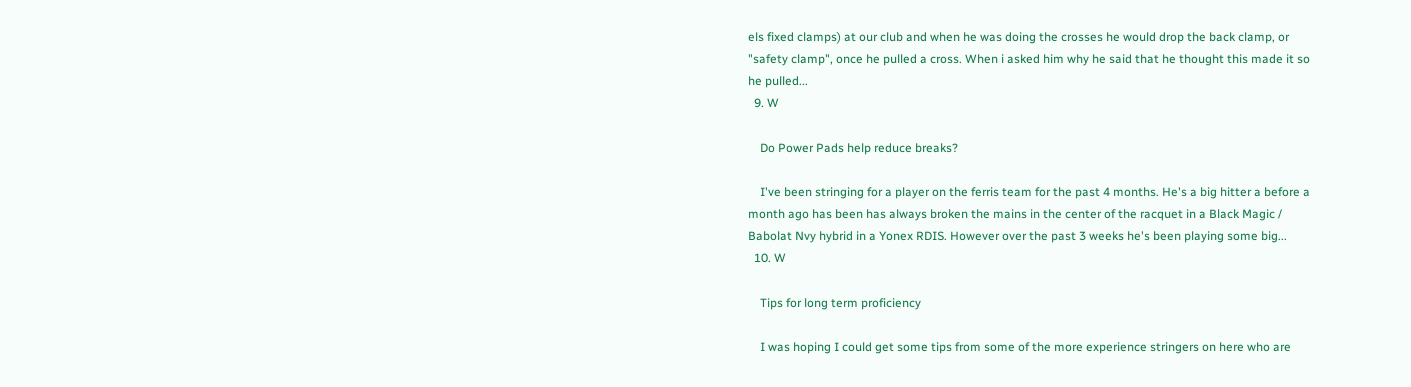els fixed clamps) at our club and when he was doing the crosses he would drop the back clamp, or "safety clamp", once he pulled a cross. When i asked him why he said that he thought this made it so he pulled...
  9. W

    Do Power Pads help reduce breaks?

    I've been stringing for a player on the ferris team for the past 4 months. He's a big hitter a before a month ago has been has always broken the mains in the center of the racquet in a Black Magic / Babolat Nvy hybrid in a Yonex RDIS. However over the past 3 weeks he's been playing some big...
  10. W

    Tips for long term proficiency

    I was hoping I could get some tips from some of the more experience stringers on here who are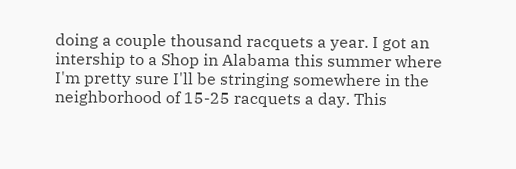doing a couple thousand racquets a year. I got an intership to a Shop in Alabama this summer where I'm pretty sure I'll be stringing somewhere in the neighborhood of 15-25 racquets a day. This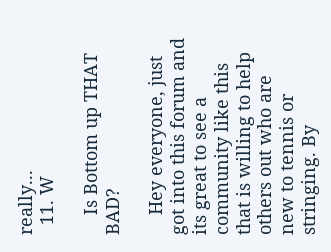really...
  11. W

    Is Bottom up THAT BAD?

    Hey everyone, just got into this forum and its great to see a community like this that is willing to help others out who are new to tennis or stringing. By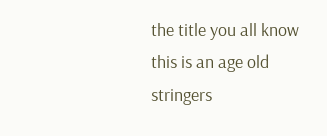the title you all know this is an age old stringers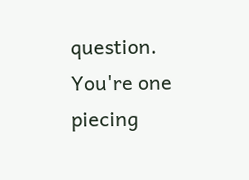question. You're one piecing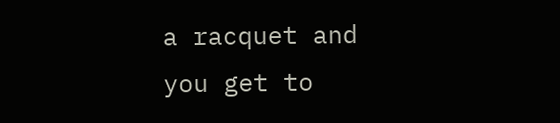a racquet and you get to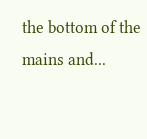the bottom of the mains and...